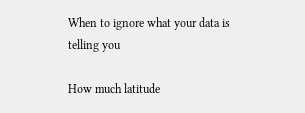When to ignore what your data is telling you

How much latitude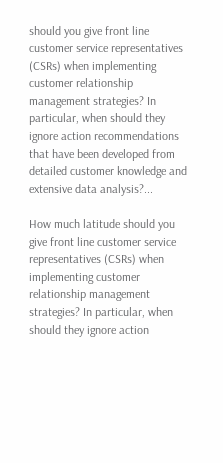should you give front line customer service representatives (CSRs) when implementing customer relationship management strategies? In particular, when should they ignore action recommendations that have been developed from detailed customer knowledge and extensive data analysis?...

How much latitude should you give front line customer service representatives (CSRs) when implementing customer relationship management strategies? In particular, when should they ignore action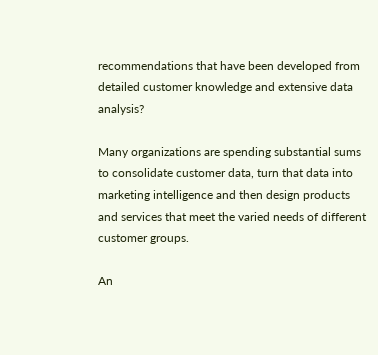recommendations that have been developed from detailed customer knowledge and extensive data analysis?

Many organizations are spending substantial sums to consolidate customer data, turn that data into marketing intelligence and then design products and services that meet the varied needs of different customer groups.

An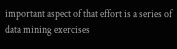important aspect of that effort is a series of data mining exercises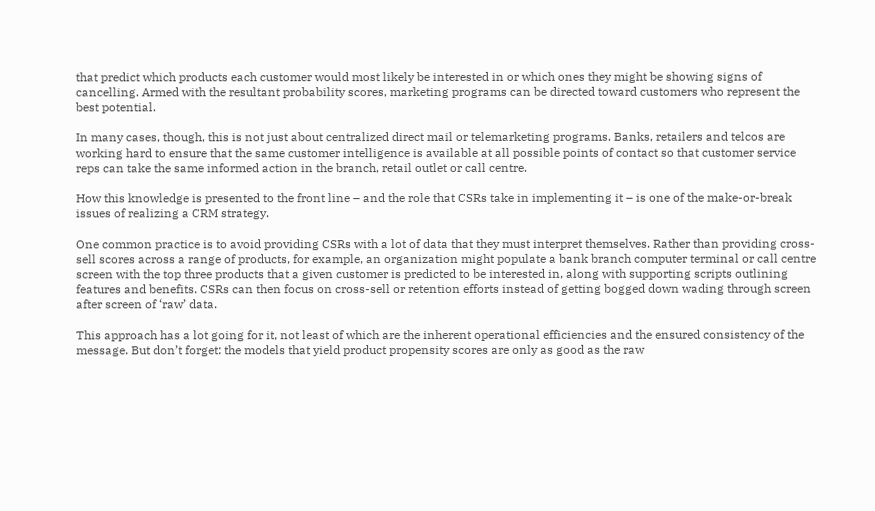that predict which products each customer would most likely be interested in or which ones they might be showing signs of cancelling. Armed with the resultant probability scores, marketing programs can be directed toward customers who represent the best potential.

In many cases, though, this is not just about centralized direct mail or telemarketing programs. Banks, retailers and telcos are working hard to ensure that the same customer intelligence is available at all possible points of contact so that customer service reps can take the same informed action in the branch, retail outlet or call centre.

How this knowledge is presented to the front line – and the role that CSRs take in implementing it – is one of the make-or-break issues of realizing a CRM strategy.

One common practice is to avoid providing CSRs with a lot of data that they must interpret themselves. Rather than providing cross-sell scores across a range of products, for example, an organization might populate a bank branch computer terminal or call centre screen with the top three products that a given customer is predicted to be interested in, along with supporting scripts outlining features and benefits. CSRs can then focus on cross-sell or retention efforts instead of getting bogged down wading through screen after screen of ‘raw’ data.

This approach has a lot going for it, not least of which are the inherent operational efficiencies and the ensured consistency of the message. But don’t forget: the models that yield product propensity scores are only as good as the raw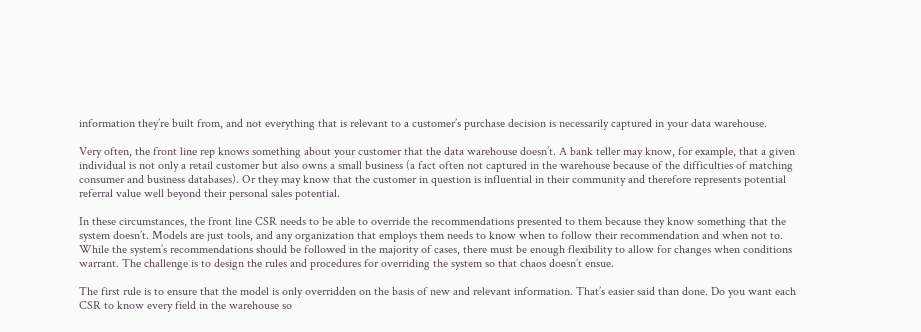information they’re built from, and not everything that is relevant to a customer’s purchase decision is necessarily captured in your data warehouse.

Very often, the front line rep knows something about your customer that the data warehouse doesn’t. A bank teller may know, for example, that a given individual is not only a retail customer but also owns a small business (a fact often not captured in the warehouse because of the difficulties of matching consumer and business databases). Or they may know that the customer in question is influential in their community and therefore represents potential referral value well beyond their personal sales potential.

In these circumstances, the front line CSR needs to be able to override the recommendations presented to them because they know something that the system doesn’t. Models are just tools, and any organization that employs them needs to know when to follow their recommendation and when not to. While the system’s recommendations should be followed in the majority of cases, there must be enough flexibility to allow for changes when conditions warrant. The challenge is to design the rules and procedures for overriding the system so that chaos doesn’t ensue.

The first rule is to ensure that the model is only overridden on the basis of new and relevant information. That’s easier said than done. Do you want each CSR to know every field in the warehouse so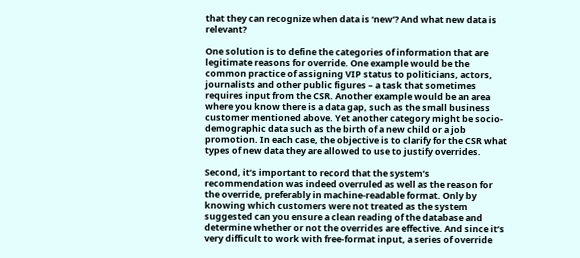that they can recognize when data is ‘new’? And what new data is relevant?

One solution is to define the categories of information that are legitimate reasons for override. One example would be the common practice of assigning VIP status to politicians, actors, journalists and other public figures – a task that sometimes requires input from the CSR. Another example would be an area where you know there is a data gap, such as the small business customer mentioned above. Yet another category might be socio-demographic data such as the birth of a new child or a job promotion. In each case, the objective is to clarify for the CSR what types of new data they are allowed to use to justify overrides.

Second, it’s important to record that the system’s recommendation was indeed overruled as well as the reason for the override, preferably in machine-readable format. Only by knowing which customers were not treated as the system suggested can you ensure a clean reading of the database and determine whether or not the overrides are effective. And since it’s very difficult to work with free-format input, a series of override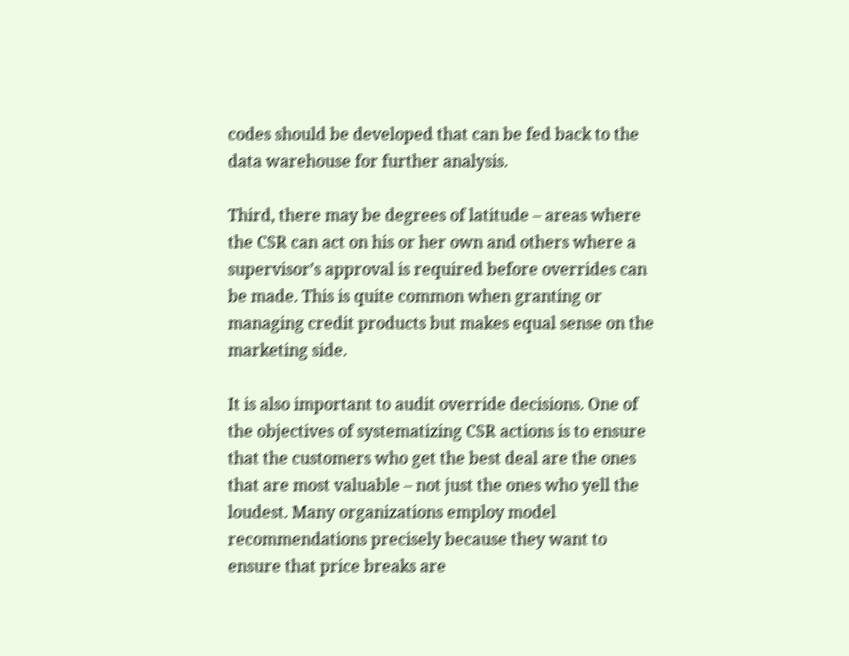codes should be developed that can be fed back to the data warehouse for further analysis.

Third, there may be degrees of latitude – areas where the CSR can act on his or her own and others where a supervisor’s approval is required before overrides can be made. This is quite common when granting or managing credit products but makes equal sense on the marketing side.

It is also important to audit override decisions. One of the objectives of systematizing CSR actions is to ensure that the customers who get the best deal are the ones that are most valuable – not just the ones who yell the loudest. Many organizations employ model recommendations precisely because they want to ensure that price breaks are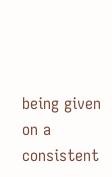being given on a consistent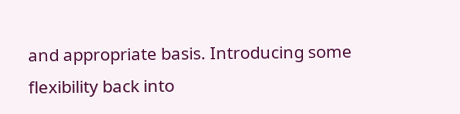and appropriate basis. Introducing some flexibility back into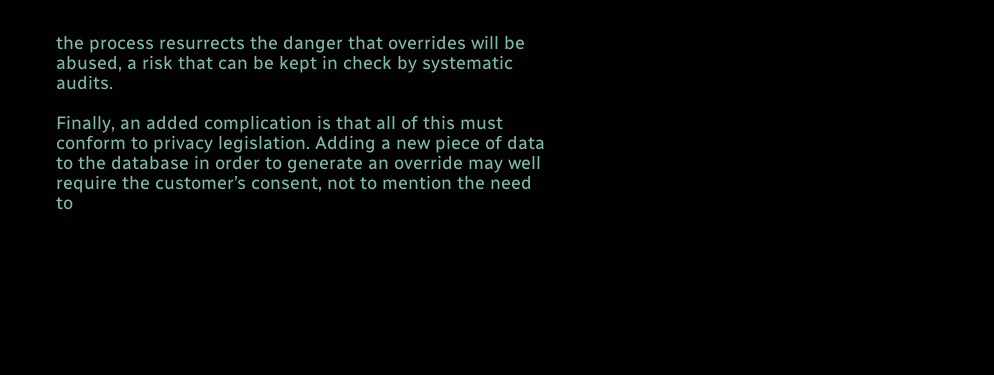the process resurrects the danger that overrides will be abused, a risk that can be kept in check by systematic audits.

Finally, an added complication is that all of this must conform to privacy legislation. Adding a new piece of data to the database in order to generate an override may well require the customer’s consent, not to mention the need to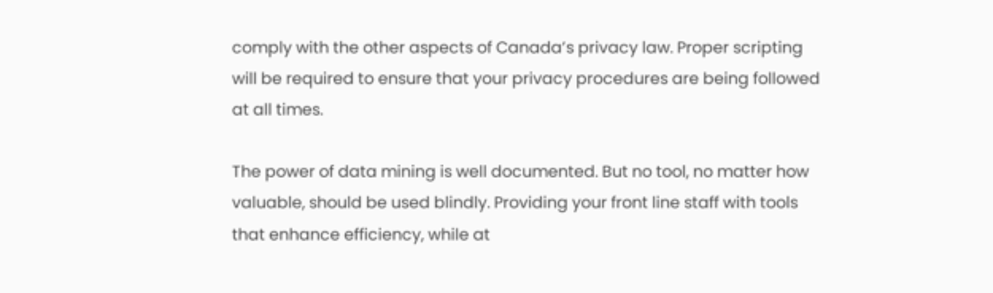comply with the other aspects of Canada’s privacy law. Proper scripting will be required to ensure that your privacy procedures are being followed at all times.

The power of data mining is well documented. But no tool, no matter how valuable, should be used blindly. Providing your front line staff with tools that enhance efficiency, while at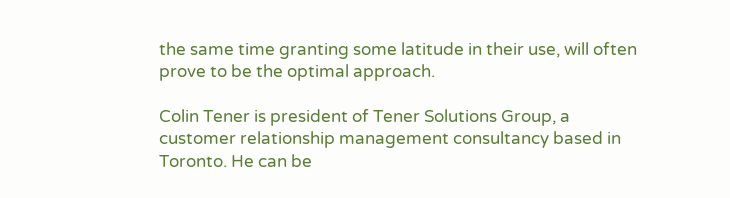the same time granting some latitude in their use, will often prove to be the optimal approach.

Colin Tener is president of Tener Solutions Group, a customer relationship management consultancy based in Toronto. He can be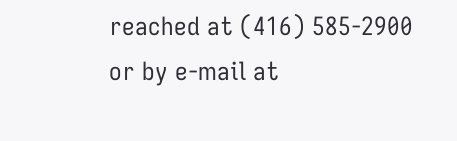reached at (416) 585-2900 or by e-mail at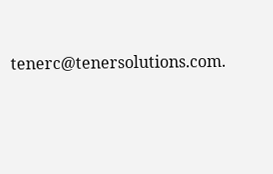tenerc@tenersolutions.com.